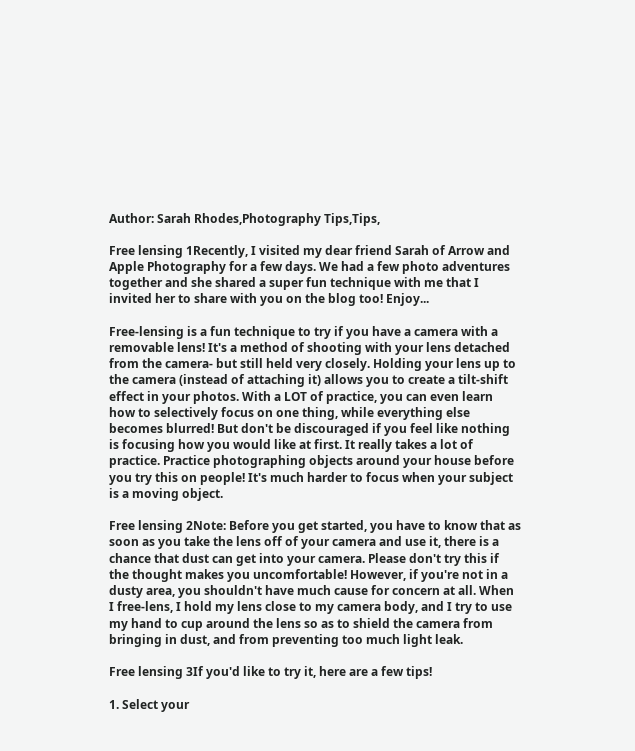Author: Sarah Rhodes,Photography Tips,Tips,

Free lensing 1Recently, I visited my dear friend Sarah of Arrow and Apple Photography for a few days. We had a few photo adventures together and she shared a super fun technique with me that I invited her to share with you on the blog too! Enjoy...

Free-lensing is a fun technique to try if you have a camera with a removable lens! It's a method of shooting with your lens detached from the camera- but still held very closely. Holding your lens up to the camera (instead of attaching it) allows you to create a tilt-shift effect in your photos. With a LOT of practice, you can even learn how to selectively focus on one thing, while everything else becomes blurred! But don't be discouraged if you feel like nothing is focusing how you would like at first. It really takes a lot of practice. Practice photographing objects around your house before you try this on people! It's much harder to focus when your subject is a moving object.

Free lensing 2Note: Before you get started, you have to know that as soon as you take the lens off of your camera and use it, there is a chance that dust can get into your camera. Please don't try this if the thought makes you uncomfortable! However, if you're not in a dusty area, you shouldn't have much cause for concern at all. When I free-lens, I hold my lens close to my camera body, and I try to use my hand to cup around the lens so as to shield the camera from bringing in dust, and from preventing too much light leak.

Free lensing 3If you'd like to try it, here are a few tips!

1. Select your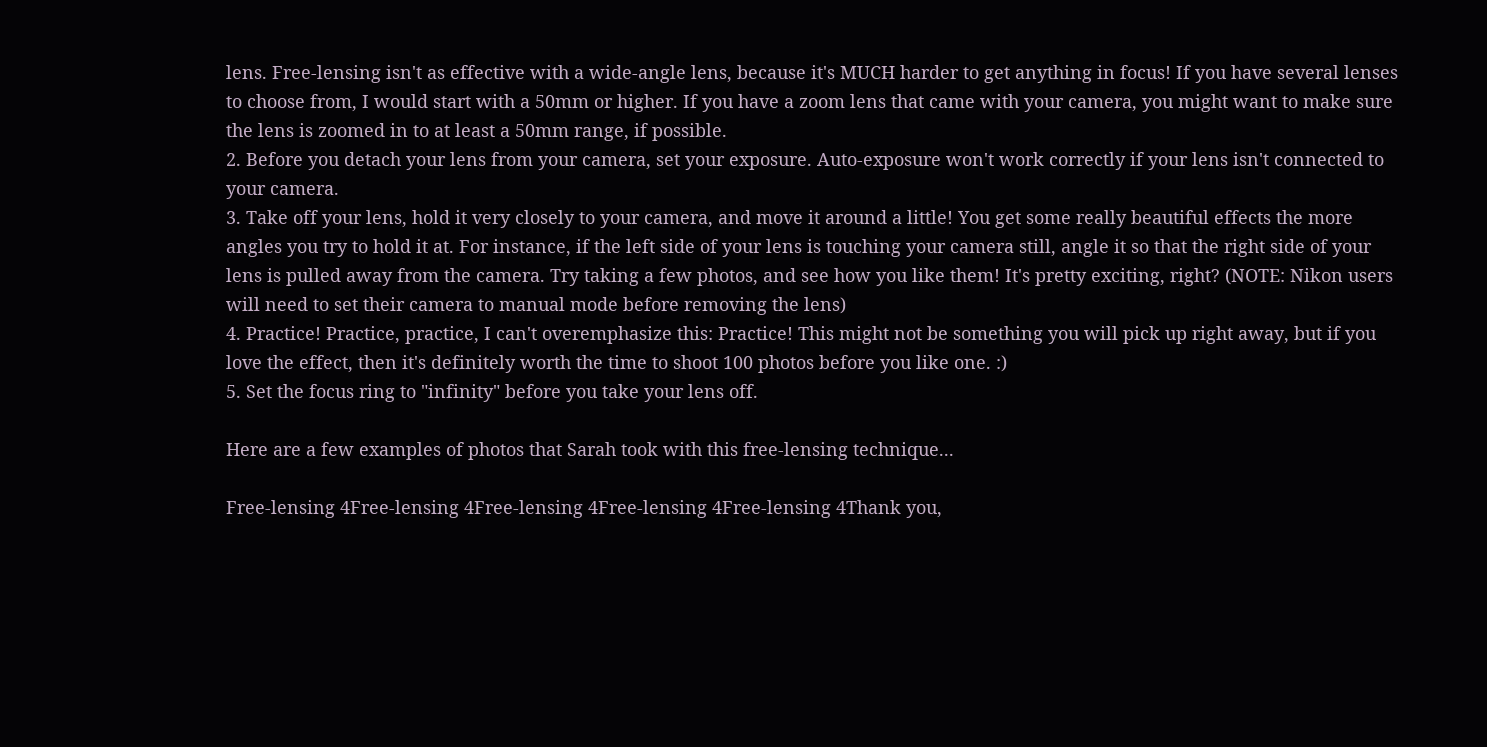lens. Free-lensing isn't as effective with a wide-angle lens, because it's MUCH harder to get anything in focus! If you have several lenses to choose from, I would start with a 50mm or higher. If you have a zoom lens that came with your camera, you might want to make sure the lens is zoomed in to at least a 50mm range, if possible.
2. Before you detach your lens from your camera, set your exposure. Auto-exposure won't work correctly if your lens isn't connected to your camera.
3. Take off your lens, hold it very closely to your camera, and move it around a little! You get some really beautiful effects the more angles you try to hold it at. For instance, if the left side of your lens is touching your camera still, angle it so that the right side of your lens is pulled away from the camera. Try taking a few photos, and see how you like them! It's pretty exciting, right? (NOTE: Nikon users will need to set their camera to manual mode before removing the lens)
4. Practice! Practice, practice, I can't overemphasize this: Practice! This might not be something you will pick up right away, but if you love the effect, then it's definitely worth the time to shoot 100 photos before you like one. :)
5. Set the focus ring to "infinity" before you take your lens off.

Here are a few examples of photos that Sarah took with this free-lensing technique...

Free-lensing 4Free-lensing 4Free-lensing 4Free-lensing 4Free-lensing 4Thank you,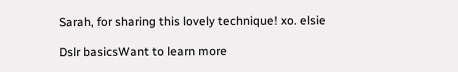Sarah, for sharing this lovely technique! xo. elsie

Dslr basicsWant to learn more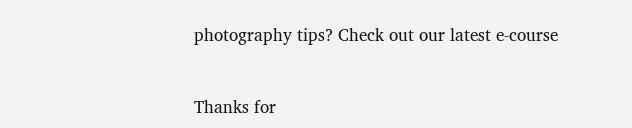photography tips? Check out our latest e-course


Thanks for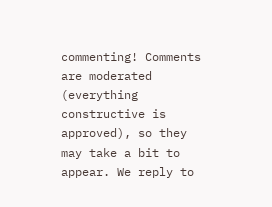commenting! Comments are moderated (everything constructive is approved), so they may take a bit to appear. We reply to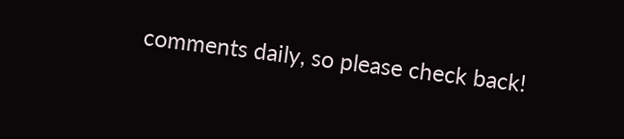comments daily, so please check back!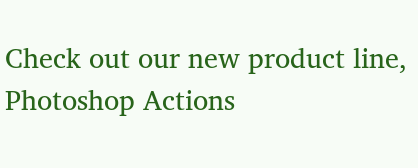Check out our new product line,
Photoshop Actions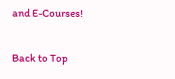and E-Courses!

Back to Top